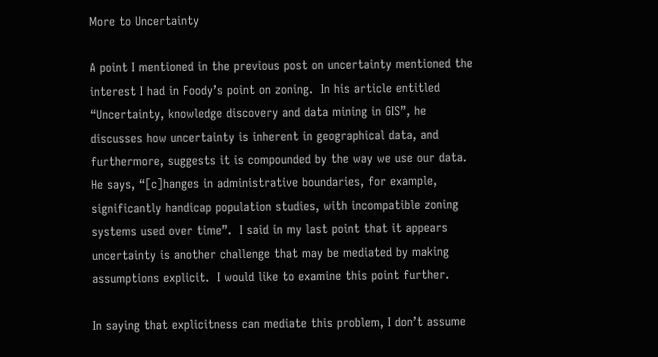More to Uncertainty

A point I mentioned in the previous post on uncertainty mentioned the interest I had in Foody’s point on zoning.  In his article entitled “Uncertainty, knowledge discovery and data mining in GIS”, he discusses how uncertainty is inherent in geographical data, and furthermore, suggests it is compounded by the way we use our data.  He says, “[c]hanges in administrative boundaries, for example, significantly handicap population studies, with incompatible zoning systems used over time”.  I said in my last point that it appears uncertainty is another challenge that may be mediated by making assumptions explicit.  I would like to examine this point further.

In saying that explicitness can mediate this problem, I don’t assume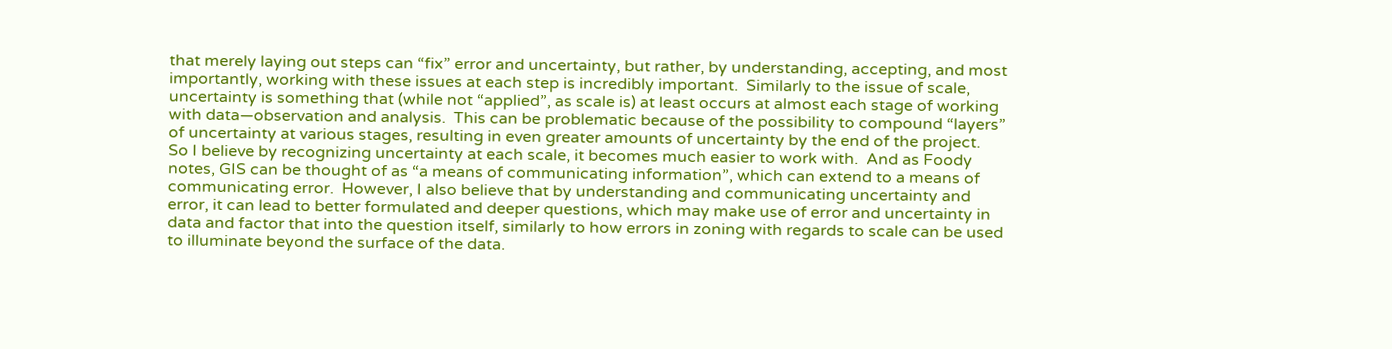that merely laying out steps can “fix” error and uncertainty, but rather, by understanding, accepting, and most importantly, working with these issues at each step is incredibly important.  Similarly to the issue of scale, uncertainty is something that (while not “applied”, as scale is) at least occurs at almost each stage of working with data—observation and analysis.  This can be problematic because of the possibility to compound “layers” of uncertainty at various stages, resulting in even greater amounts of uncertainty by the end of the project.  So I believe by recognizing uncertainty at each scale, it becomes much easier to work with.  And as Foody notes, GIS can be thought of as “a means of communicating information”, which can extend to a means of communicating error.  However, I also believe that by understanding and communicating uncertainty and error, it can lead to better formulated and deeper questions, which may make use of error and uncertainty in data and factor that into the question itself, similarly to how errors in zoning with regards to scale can be used to illuminate beyond the surface of the data.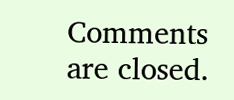Comments are closed.